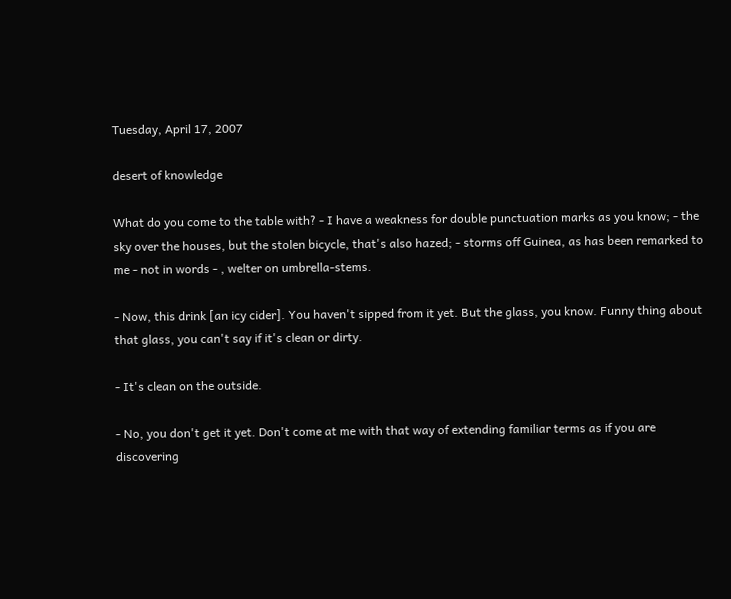Tuesday, April 17, 2007

desert of knowledge

What do you come to the table with? - I have a weakness for double punctuation marks as you know; - the sky over the houses, but the stolen bicycle, that's also hazed; - storms off Guinea, as has been remarked to me - not in words - , welter on umbrella-stems.

- Now, this drink [an icy cider]. You haven't sipped from it yet. But the glass, you know. Funny thing about that glass, you can't say if it's clean or dirty.

- It's clean on the outside.

- No, you don't get it yet. Don't come at me with that way of extending familiar terms as if you are discovering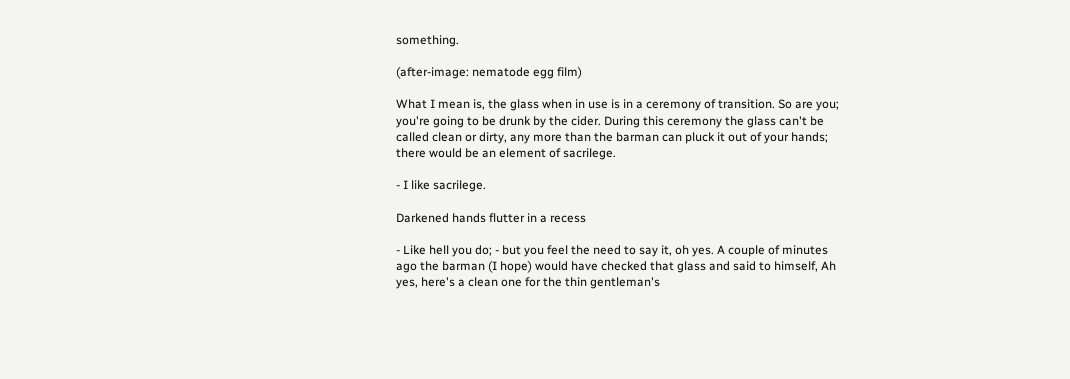something.

(after-image: nematode egg film)

What I mean is, the glass when in use is in a ceremony of transition. So are you; you're going to be drunk by the cider. During this ceremony the glass can't be called clean or dirty, any more than the barman can pluck it out of your hands; there would be an element of sacrilege.

- I like sacrilege.

Darkened hands flutter in a recess

- Like hell you do; - but you feel the need to say it, oh yes. A couple of minutes ago the barman (I hope) would have checked that glass and said to himself, Ah yes, here's a clean one for the thin gentleman's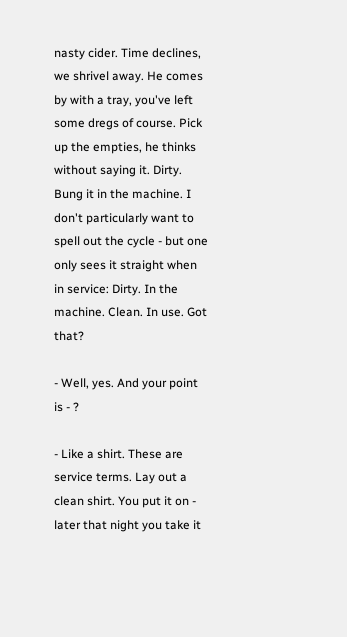nasty cider. Time declines, we shrivel away. He comes by with a tray, you've left some dregs of course. Pick up the empties, he thinks without saying it. Dirty. Bung it in the machine. I don't particularly want to spell out the cycle - but one only sees it straight when in service: Dirty. In the machine. Clean. In use. Got that?

- Well, yes. And your point is - ?

- Like a shirt. These are service terms. Lay out a clean shirt. You put it on - later that night you take it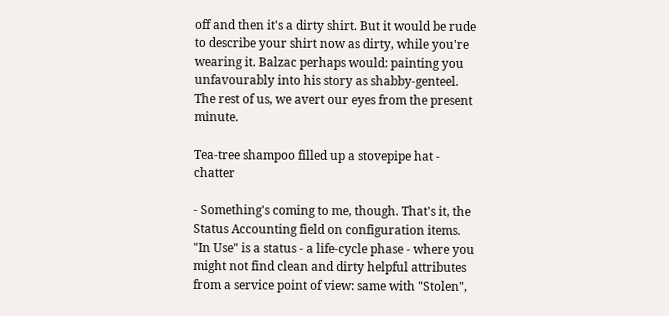off and then it's a dirty shirt. But it would be rude to describe your shirt now as dirty, while you're wearing it. Balzac perhaps would: painting you unfavourably into his story as shabby-genteel. The rest of us, we avert our eyes from the present minute.

Tea-tree shampoo filled up a stovepipe hat - chatter

- Something's coming to me, though. That's it, the Status Accounting field on configuration items. "In Use" is a status - a life-cycle phase - where you might not find clean and dirty helpful attributes from a service point of view: same with "Stolen",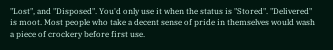"Lost", and "Disposed". You'd only use it when the status is "Stored". "Delivered" is moot. Most people who take a decent sense of pride in themselves would wash a piece of crockery before first use.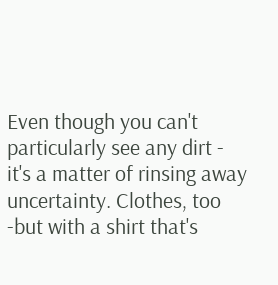Even though you can't particularly see any dirt - it's a matter of rinsing away uncertainty. Clothes, too -but with a shirt that's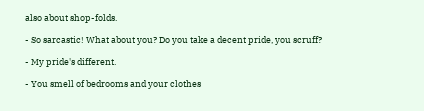also about shop-folds.

- So sarcastic! What about you? Do you take a decent pride, you scruff?

- My pride's different.

- You smell of bedrooms and your clothes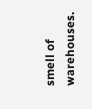smell of warehouses.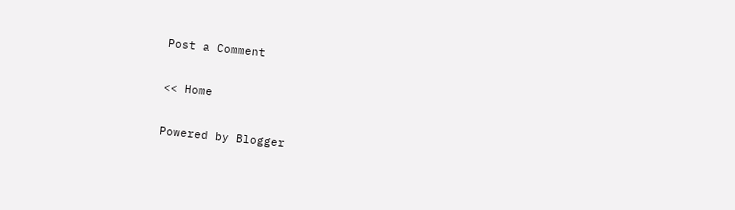Post a Comment

<< Home

Powered by Blogger